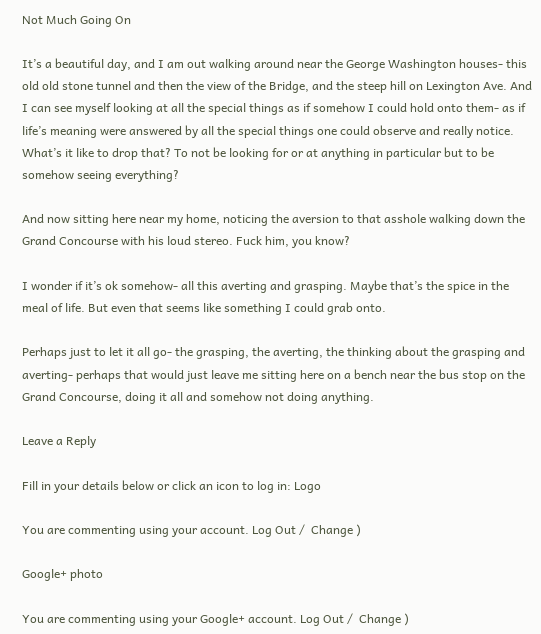Not Much Going On

It’s a beautiful day, and I am out walking around near the George Washington houses- this old old stone tunnel and then the view of the Bridge, and the steep hill on Lexington Ave. And I can see myself looking at all the special things as if somehow I could hold onto them- as if life’s meaning were answered by all the special things one could observe and really notice.
What’s it like to drop that? To not be looking for or at anything in particular but to be somehow seeing everything?

And now sitting here near my home, noticing the aversion to that asshole walking down the Grand Concourse with his loud stereo. Fuck him, you know?

I wonder if it’s ok somehow- all this averting and grasping. Maybe that’s the spice in the meal of life. But even that seems like something I could grab onto.

Perhaps just to let it all go- the grasping, the averting, the thinking about the grasping and averting- perhaps that would just leave me sitting here on a bench near the bus stop on the Grand Concourse, doing it all and somehow not doing anything.

Leave a Reply

Fill in your details below or click an icon to log in: Logo

You are commenting using your account. Log Out /  Change )

Google+ photo

You are commenting using your Google+ account. Log Out /  Change )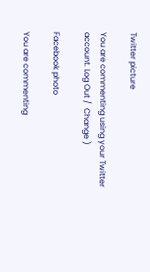Twitter picture

You are commenting using your Twitter account. Log Out /  Change )

Facebook photo

You are commenting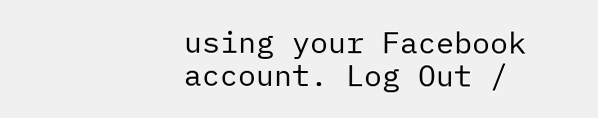using your Facebook account. Log Out /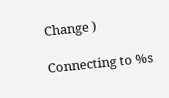Change )

Connecting to %s